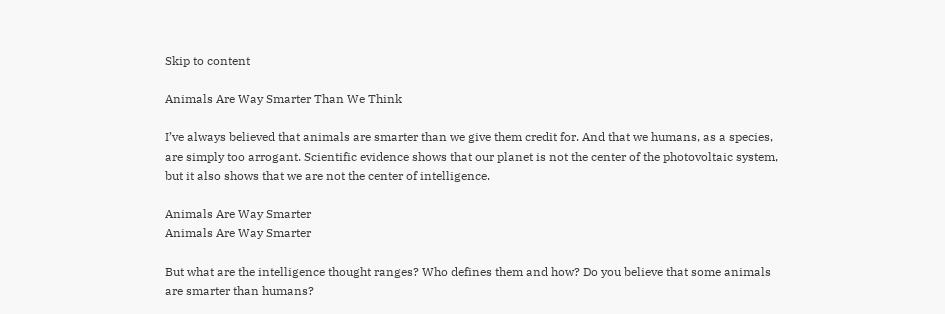Skip to content

Animals Are Way Smarter Than We Think

I’ve always believed that animals are smarter than we give them credit for. And that we humans, as a species, are simply too arrogant. Scientific evidence shows that our planet is not the center of the photovoltaic system, but it also shows that we are not the center of intelligence.

Animals Are Way Smarter
Animals Are Way Smarter

But what are the intelligence thought ranges? Who defines them and how? Do you believe that some animals are smarter than humans?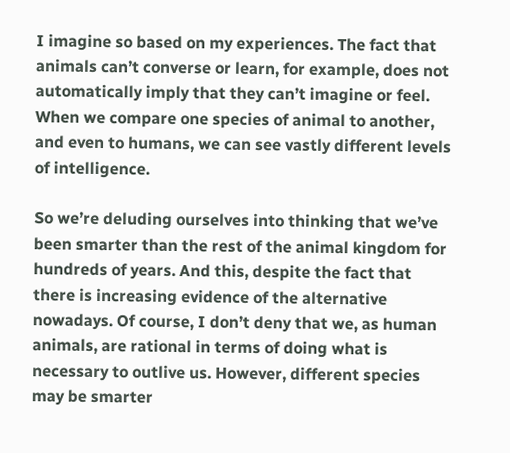I imagine so based on my experiences. The fact that animals can’t converse or learn, for example, does not automatically imply that they can’t imagine or feel. When we compare one species of animal to another, and even to humans, we can see vastly different levels of intelligence.

So we’re deluding ourselves into thinking that we’ve been smarter than the rest of the animal kingdom for hundreds of years. And this, despite the fact that there is increasing evidence of the alternative nowadays. Of course, I don’t deny that we, as human animals, are rational in terms of doing what is necessary to outlive us. However, different species may be smarter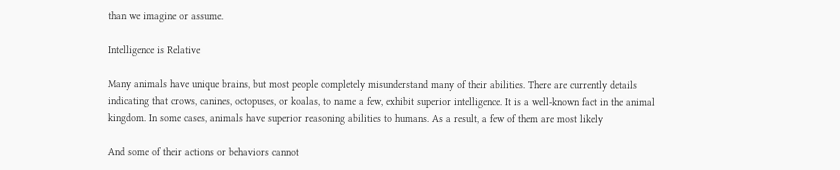than we imagine or assume.

Intelligence is Relative

Many animals have unique brains, but most people completely misunderstand many of their abilities. There are currently details indicating that crows, canines, octopuses, or koalas, to name a few, exhibit superior intelligence. It is a well-known fact in the animal kingdom. In some cases, animals have superior reasoning abilities to humans. As a result, a few of them are most likely

And some of their actions or behaviors cannot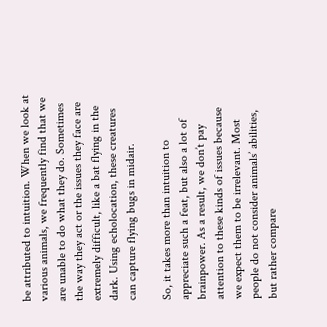be attributed to intuition. When we look at various animals, we frequently find that we are unable to do what they do. Sometimes the way they act or the issues they face are extremely difficult, like a bat flying in the dark. Using echolocation, these creatures can capture flying bugs in midair.

So, it takes more than intuition to appreciate such a feat, but also a lot of brainpower. As a result, we don’t pay attention to these kinds of issues because we expect them to be irrelevant. Most people do not consider animals’ abilities, but rather compare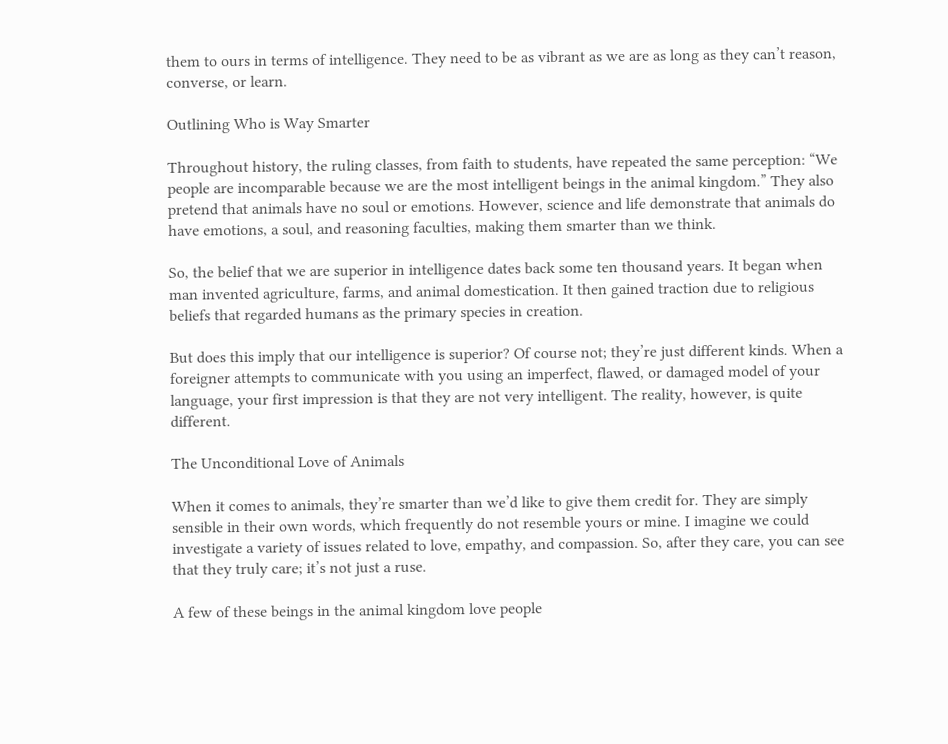them to ours in terms of intelligence. They need to be as vibrant as we are as long as they can’t reason, converse, or learn.

Outlining Who is Way Smarter

Throughout history, the ruling classes, from faith to students, have repeated the same perception: “We people are incomparable because we are the most intelligent beings in the animal kingdom.” They also pretend that animals have no soul or emotions. However, science and life demonstrate that animals do have emotions, a soul, and reasoning faculties, making them smarter than we think.

So, the belief that we are superior in intelligence dates back some ten thousand years. It began when man invented agriculture, farms, and animal domestication. It then gained traction due to religious beliefs that regarded humans as the primary species in creation.

But does this imply that our intelligence is superior? Of course not; they’re just different kinds. When a foreigner attempts to communicate with you using an imperfect, flawed, or damaged model of your language, your first impression is that they are not very intelligent. The reality, however, is quite different.

The Unconditional Love of Animals

When it comes to animals, they’re smarter than we’d like to give them credit for. They are simply sensible in their own words, which frequently do not resemble yours or mine. I imagine we could investigate a variety of issues related to love, empathy, and compassion. So, after they care, you can see that they truly care; it’s not just a ruse.

A few of these beings in the animal kingdom love people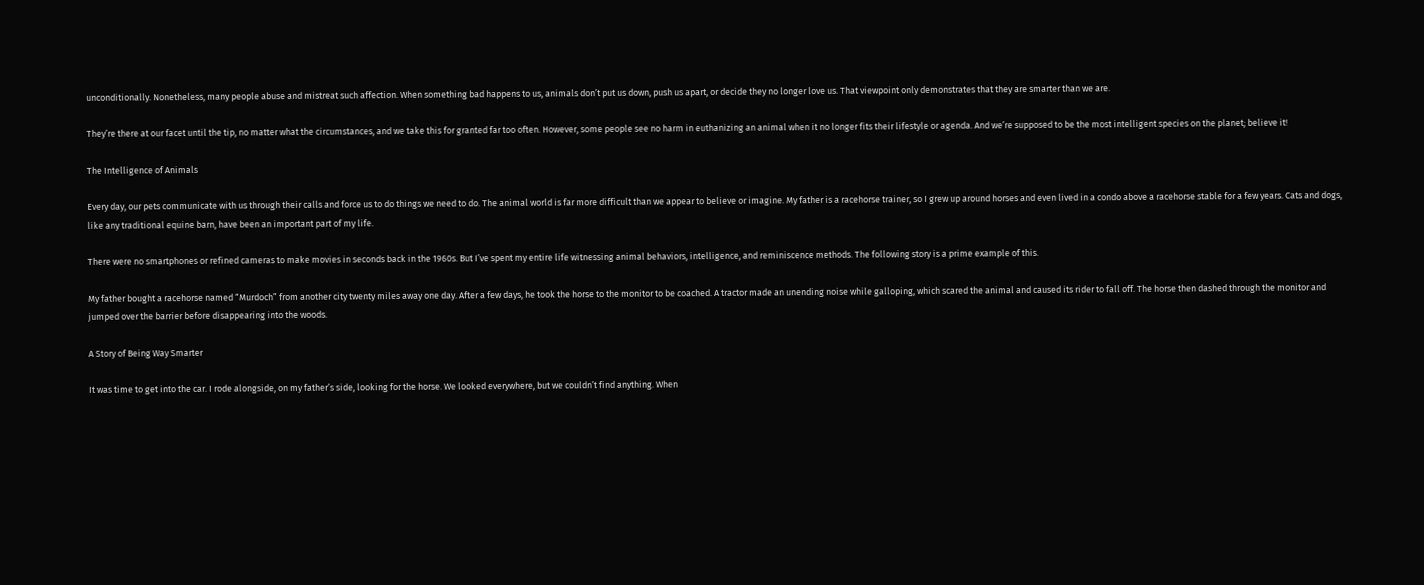unconditionally. Nonetheless, many people abuse and mistreat such affection. When something bad happens to us, animals don’t put us down, push us apart, or decide they no longer love us. That viewpoint only demonstrates that they are smarter than we are.

They’re there at our facet until the tip, no matter what the circumstances, and we take this for granted far too often. However, some people see no harm in euthanizing an animal when it no longer fits their lifestyle or agenda. And we’re supposed to be the most intelligent species on the planet; believe it!

The Intelligence of Animals

Every day, our pets communicate with us through their calls and force us to do things we need to do. The animal world is far more difficult than we appear to believe or imagine. My father is a racehorse trainer, so I grew up around horses and even lived in a condo above a racehorse stable for a few years. Cats and dogs, like any traditional equine barn, have been an important part of my life.

There were no smartphones or refined cameras to make movies in seconds back in the 1960s. But I’ve spent my entire life witnessing animal behaviors, intelligence, and reminiscence methods. The following story is a prime example of this.

My father bought a racehorse named “Murdoch” from another city twenty miles away one day. After a few days, he took the horse to the monitor to be coached. A tractor made an unending noise while galloping, which scared the animal and caused its rider to fall off. The horse then dashed through the monitor and jumped over the barrier before disappearing into the woods.

A Story of Being Way Smarter

It was time to get into the car. I rode alongside, on my father’s side, looking for the horse. We looked everywhere, but we couldn’t find anything. When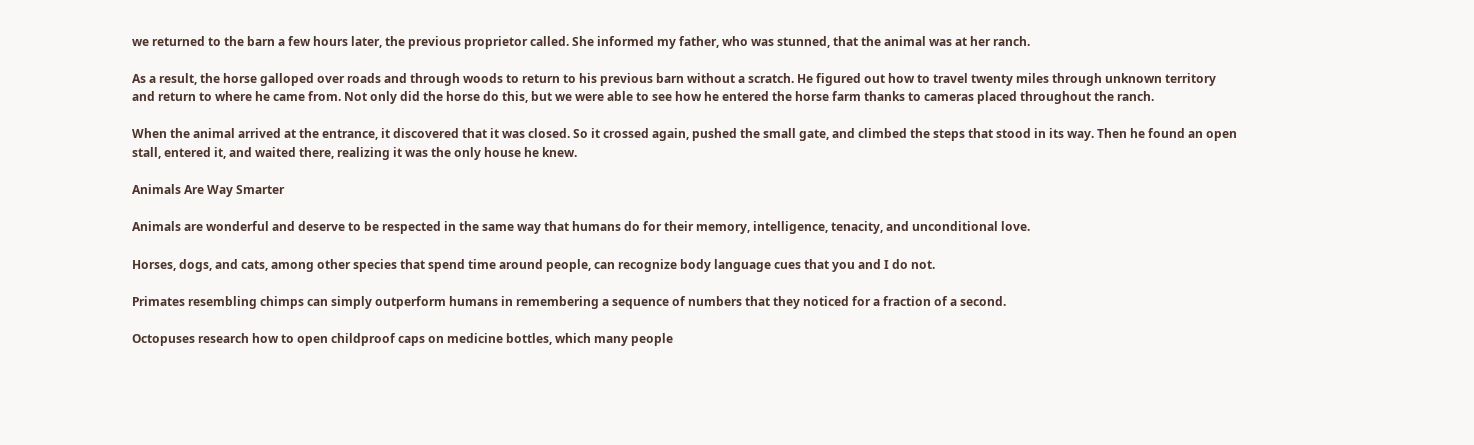we returned to the barn a few hours later, the previous proprietor called. She informed my father, who was stunned, that the animal was at her ranch.

As a result, the horse galloped over roads and through woods to return to his previous barn without a scratch. He figured out how to travel twenty miles through unknown territory and return to where he came from. Not only did the horse do this, but we were able to see how he entered the horse farm thanks to cameras placed throughout the ranch.

When the animal arrived at the entrance, it discovered that it was closed. So it crossed again, pushed the small gate, and climbed the steps that stood in its way. Then he found an open stall, entered it, and waited there, realizing it was the only house he knew.

Animals Are Way Smarter

Animals are wonderful and deserve to be respected in the same way that humans do for their memory, intelligence, tenacity, and unconditional love.

Horses, dogs, and cats, among other species that spend time around people, can recognize body language cues that you and I do not.

Primates resembling chimps can simply outperform humans in remembering a sequence of numbers that they noticed for a fraction of a second.

Octopuses research how to open childproof caps on medicine bottles, which many people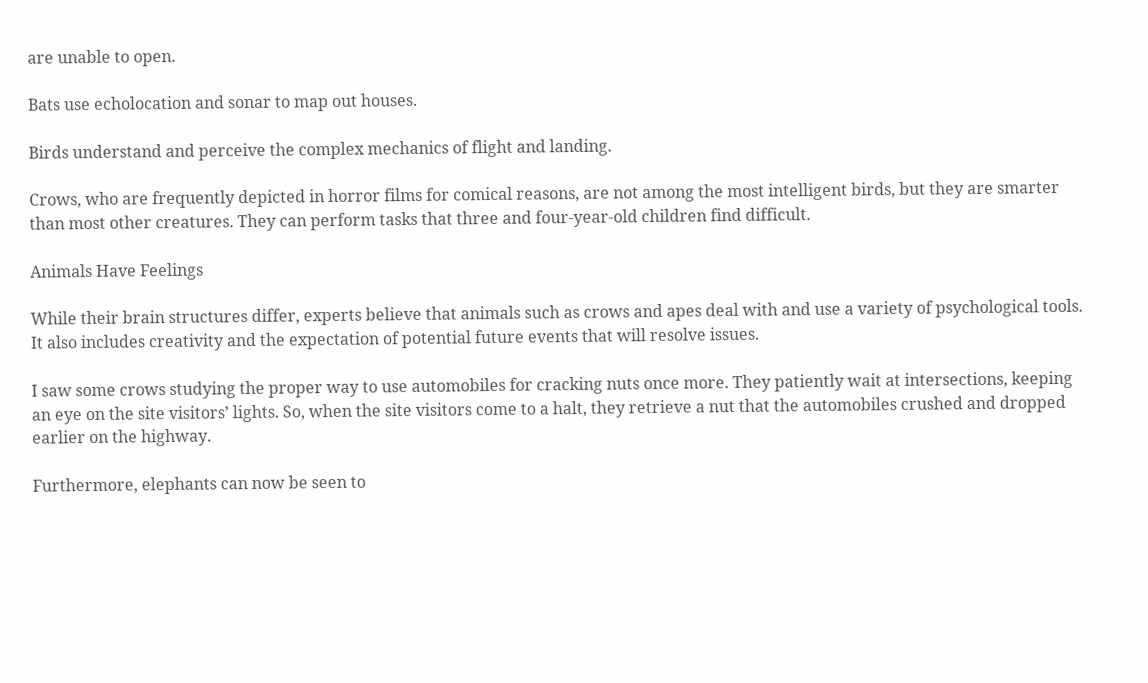are unable to open.

Bats use echolocation and sonar to map out houses.

Birds understand and perceive the complex mechanics of flight and landing.

Crows, who are frequently depicted in horror films for comical reasons, are not among the most intelligent birds, but they are smarter than most other creatures. They can perform tasks that three and four-year-old children find difficult.

Animals Have Feelings

While their brain structures differ, experts believe that animals such as crows and apes deal with and use a variety of psychological tools. It also includes creativity and the expectation of potential future events that will resolve issues.

I saw some crows studying the proper way to use automobiles for cracking nuts once more. They patiently wait at intersections, keeping an eye on the site visitors’ lights. So, when the site visitors come to a halt, they retrieve a nut that the automobiles crushed and dropped earlier on the highway.

Furthermore, elephants can now be seen to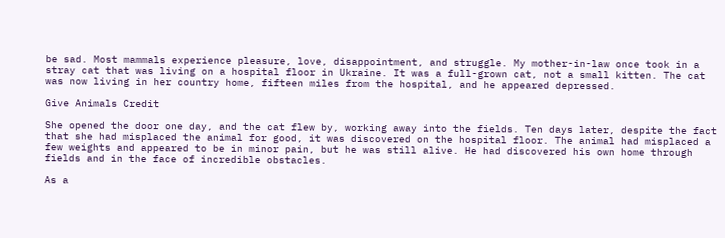be sad. Most mammals experience pleasure, love, disappointment, and struggle. My mother-in-law once took in a stray cat that was living on a hospital floor in Ukraine. It was a full-grown cat, not a small kitten. The cat was now living in her country home, fifteen miles from the hospital, and he appeared depressed.

Give Animals Credit

She opened the door one day, and the cat flew by, working away into the fields. Ten days later, despite the fact that she had misplaced the animal for good, it was discovered on the hospital floor. The animal had misplaced a few weights and appeared to be in minor pain, but he was still alive. He had discovered his own home through fields and in the face of incredible obstacles.

As a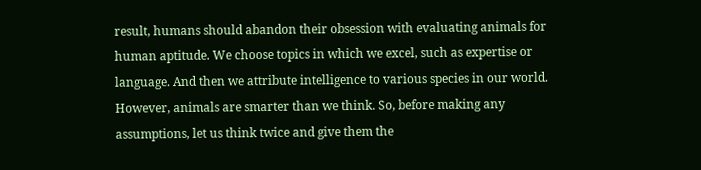result, humans should abandon their obsession with evaluating animals for human aptitude. We choose topics in which we excel, such as expertise or language. And then we attribute intelligence to various species in our world. However, animals are smarter than we think. So, before making any assumptions, let us think twice and give them the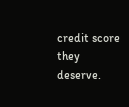credit score they deserve.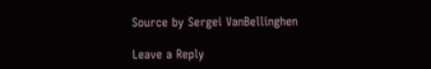Source by Sergei VanBellinghen

Leave a Reply